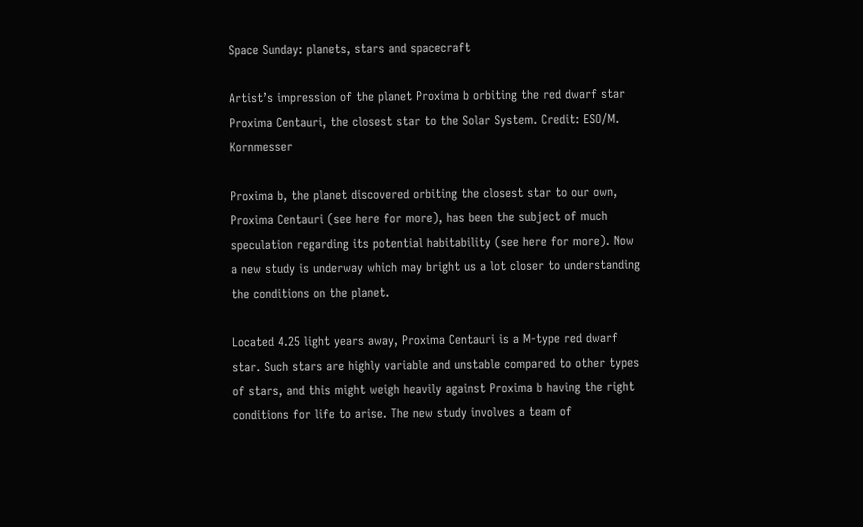Space Sunday: planets, stars and spacecraft

Artist’s impression of the planet Proxima b orbiting the red dwarf star Proxima Centauri, the closest star to the Solar System. Credit: ESO/M. Kornmesser

Proxima b, the planet discovered orbiting the closest star to our own, Proxima Centauri (see here for more), has been the subject of much speculation regarding its potential habitability (see here for more). Now a new study is underway which may bright us a lot closer to understanding the conditions on the planet.

Located 4.25 light years away, Proxima Centauri is a M-type red dwarf star. Such stars are highly variable and unstable compared to other types of stars, and this might weigh heavily against Proxima b having the right conditions for life to arise. The new study involves a team of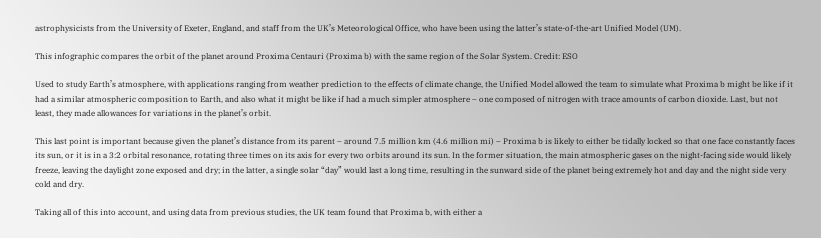astrophysicists from the University of Exeter, England, and staff from the UK’s Meteorological Office, who have been using the latter’s state-of-the-art Unified Model (UM).

This infographic compares the orbit of the planet around Proxima Centauri (Proxima b) with the same region of the Solar System. Credit: ESO

Used to study Earth’s atmosphere, with applications ranging from weather prediction to the effects of climate change, the Unified Model allowed the team to simulate what Proxima b might be like if it had a similar atmospheric composition to Earth, and also what it might be like if had a much simpler atmosphere – one composed of nitrogen with trace amounts of carbon dioxide. Last, but not least, they made allowances for variations in the planet’s orbit.

This last point is important because given the planet’s distance from its parent – around 7.5 million km (4.6 million mi) – Proxima b is likely to either be tidally locked so that one face constantly faces its sun, or it is in a 3:2 orbital resonance, rotating three times on its axis for every two orbits around its sun. In the former situation, the main atmospheric gases on the night-facing side would likely freeze, leaving the daylight zone exposed and dry; in the latter, a single solar “day” would last a long time, resulting in the sunward side of the planet being extremely hot and day and the night side very cold and dry.

Taking all of this into account, and using data from previous studies, the UK team found that Proxima b, with either a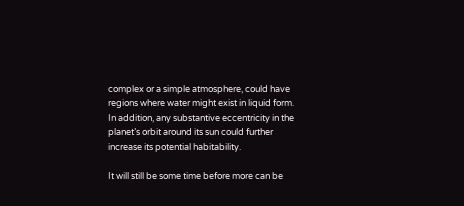complex or a simple atmosphere, could have regions where water might exist in liquid form. In addition, any substantive eccentricity in the planet’s orbit around its sun could further increase its potential habitability.

It will still be some time before more can be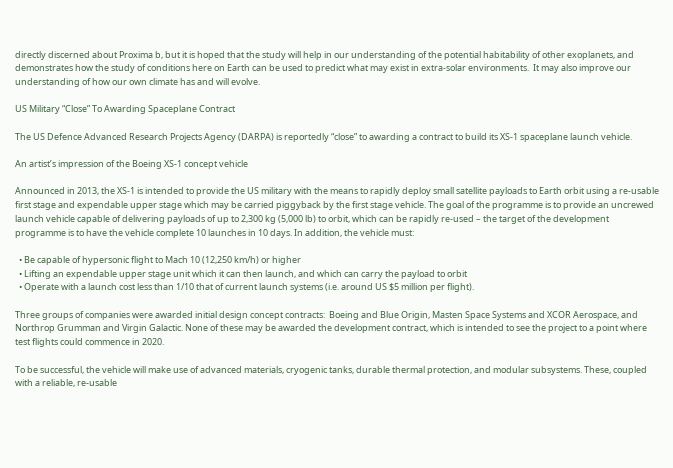directly discerned about Proxima b, but it is hoped that the study will help in our understanding of the potential habitability of other exoplanets, and demonstrates how the study of conditions here on Earth can be used to predict what may exist in extra-solar environments.  It may also improve our understanding of how our own climate has and will evolve.

US Military “Close” To Awarding Spaceplane Contract

The US Defence Advanced Research Projects Agency (DARPA) is reportedly “close” to awarding a contract to build its XS-1 spaceplane launch vehicle.

An artist’s impression of the Boeing XS-1 concept vehicle

Announced in 2013, the XS-1 is intended to provide the US military with the means to rapidly deploy small satellite payloads to Earth orbit using a re-usable first stage and expendable upper stage which may be carried piggyback by the first stage vehicle. The goal of the programme is to provide an uncrewed launch vehicle capable of delivering payloads of up to 2,300 kg (5,000 lb) to orbit, which can be rapidly re-used – the target of the development programme is to have the vehicle complete 10 launches in 10 days. In addition, the vehicle must:

  • Be capable of hypersonic flight to Mach 10 (12,250 km/h) or higher
  • Lifting an expendable upper stage unit which it can then launch, and which can carry the payload to orbit
  • Operate with a launch cost less than 1/10 that of current launch systems (i.e. around US $5 million per flight).

Three groups of companies were awarded initial design concept contracts:  Boeing and Blue Origin, Masten Space Systems and XCOR Aerospace, and Northrop Grumman and Virgin Galactic. None of these may be awarded the development contract, which is intended to see the project to a point where test flights could commence in 2020.

To be successful, the vehicle will make use of advanced materials, cryogenic tanks, durable thermal protection, and modular subsystems. These, coupled with a reliable, re-usable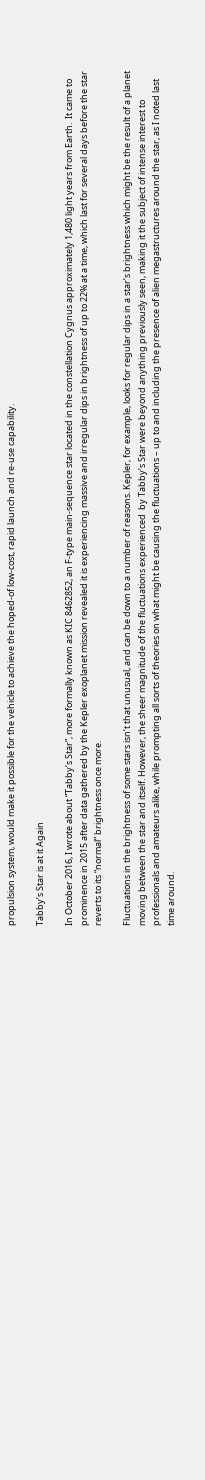propulsion system, would make it possible for the vehicle to achieve the hoped-of low-cost, rapid launch and re-use capability.

Tabby’s Star is at it Again

In October 2016, I wrote about “Tabby’s Star”, more formally known as KIC 8462852, an F-type main-sequence star located in the constellation Cygnus approximately 1,480 light years from Earth.  It came to prominence in 2015 after data gathered by the Kepler exoplanet mission revealed it is experiencing massive and irregular dips in brightness of up to 22% at a time, which last for several days before the star reverts to its “normal” brightness once more.

Fluctuations in the brightness of some stars isn’t that unusual, and can be down to a number of reasons. Kepler, for example, looks for regular dips in a star’s brightness which might be the result of a planet moving between the star and itself. However, the sheer magnitude of the fluctuations experienced  by Tabby’s Star were beyond anything previously seen, making it the subject of intense interest to professionals and amateurs alike, while prompting all sorts of theories on what might be causing the fluctuations – up to and including the presence of alien megastructures around the star, as I noted last time around.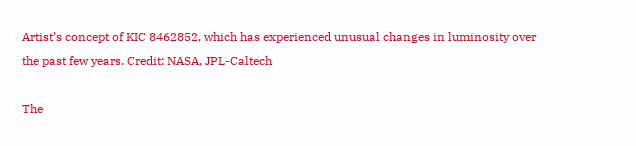Artist’s concept of KIC 8462852, which has experienced unusual changes in luminosity over the past few years. Credit: NASA, JPL-Caltech

The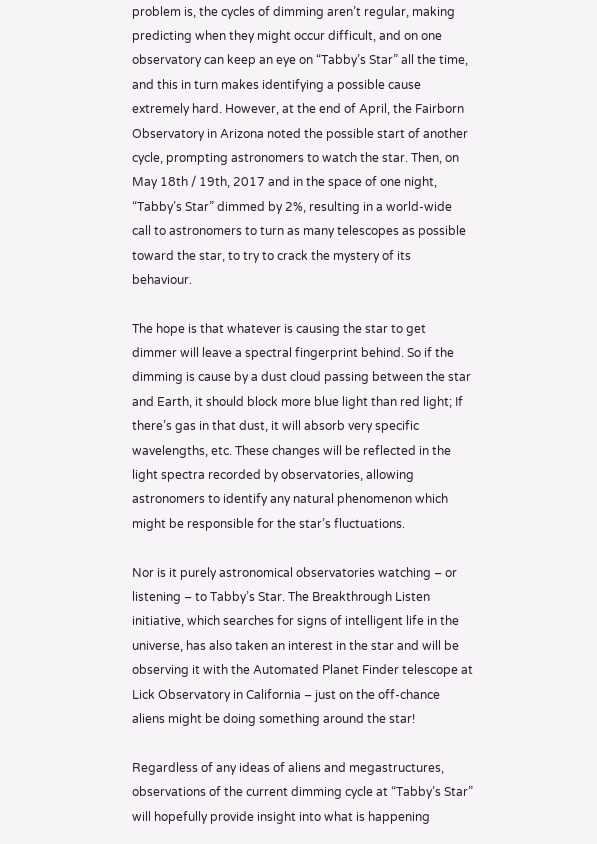problem is, the cycles of dimming aren’t regular, making predicting when they might occur difficult, and on one observatory can keep an eye on “Tabby’s Star” all the time, and this in turn makes identifying a possible cause extremely hard. However, at the end of April, the Fairborn Observatory in Arizona noted the possible start of another cycle, prompting astronomers to watch the star. Then, on May 18th / 19th, 2017 and in the space of one night, “Tabby’s Star” dimmed by 2%, resulting in a world-wide call to astronomers to turn as many telescopes as possible toward the star, to try to crack the mystery of its behaviour.

The hope is that whatever is causing the star to get dimmer will leave a spectral fingerprint behind. So if the dimming is cause by a dust cloud passing between the star and Earth, it should block more blue light than red light; If there’s gas in that dust, it will absorb very specific wavelengths, etc. These changes will be reflected in the light spectra recorded by observatories, allowing astronomers to identify any natural phenomenon which might be responsible for the star’s fluctuations.

Nor is it purely astronomical observatories watching – or listening – to Tabby’s Star. The Breakthrough Listen initiative, which searches for signs of intelligent life in the universe, has also taken an interest in the star and will be observing it with the Automated Planet Finder telescope at Lick Observatory in California – just on the off-chance aliens might be doing something around the star!

Regardless of any ideas of aliens and megastructures, observations of the current dimming cycle at “Tabby’s Star” will hopefully provide insight into what is happening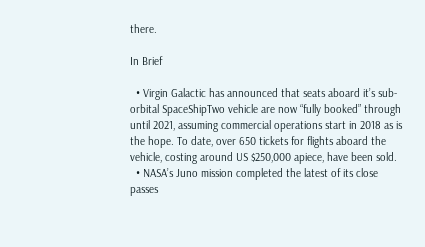there.

In Brief

  • Virgin Galactic has announced that seats aboard it’s sub-orbital SpaceShipTwo vehicle are now “fully booked” through until 2021, assuming commercial operations start in 2018 as is the hope. To date, over 650 tickets for flights aboard the vehicle, costing around US $250,000 apiece, have been sold.
  • NASA’s Juno mission completed the latest of its close passes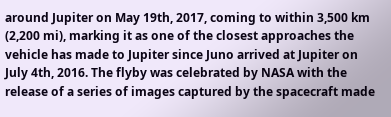around Jupiter on May 19th, 2017, coming to within 3,500 km (2,200 mi), marking it as one of the closest approaches the vehicle has made to Jupiter since Juno arrived at Jupiter on July 4th, 2016. The flyby was celebrated by NASA with the release of a series of images captured by the spacecraft made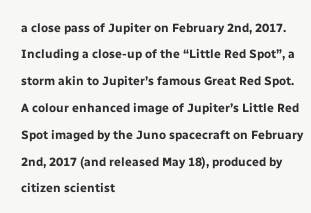a close pass of Jupiter on February 2nd, 2017. Including a close-up of the “Little Red Spot”, a storm akin to Jupiter’s famous Great Red Spot.
A colour enhanced image of Jupiter’s Little Red Spot imaged by the Juno spacecraft on February 2nd, 2017 (and released May 18), produced by citizen scientist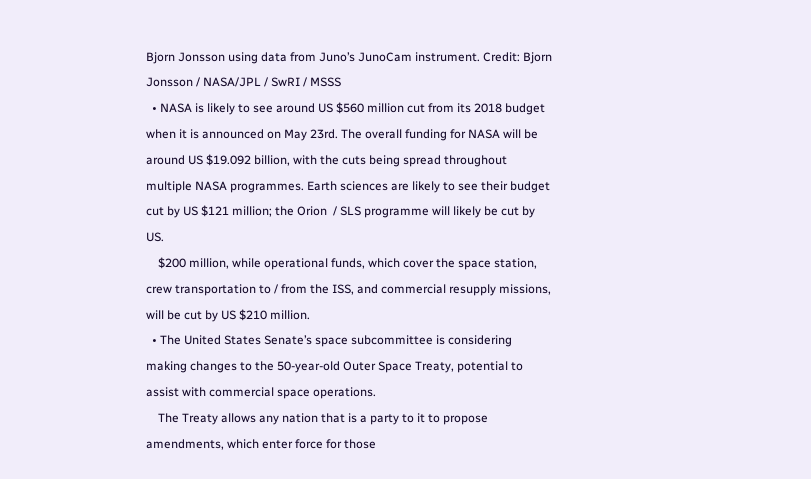Bjorn Jonsson using data from Juno’s JunoCam instrument. Credit: Bjorn Jonsson / NASA/JPL / SwRI / MSSS
  • NASA is likely to see around US $560 million cut from its 2018 budget when it is announced on May 23rd. The overall funding for NASA will be around US $19.092 billion, with the cuts being spread throughout multiple NASA programmes. Earth sciences are likely to see their budget cut by US $121 million; the Orion  / SLS programme will likely be cut by US.
    $200 million, while operational funds, which cover the space station, crew transportation to / from the ISS, and commercial resupply missions, will be cut by US $210 million.
  • The United States Senate’s space subcommittee is considering making changes to the 50-year-old Outer Space Treaty, potential to assist with commercial space operations.
    The Treaty allows any nation that is a party to it to propose amendments, which enter force for those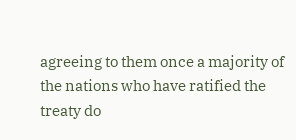agreeing to them once a majority of the nations who have ratified the treaty do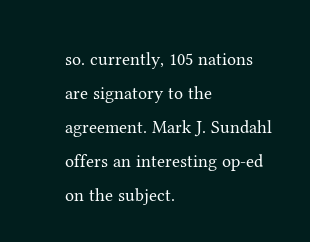so. currently, 105 nations are signatory to the agreement. Mark J. Sundahl offers an interesting op-ed on the subject.